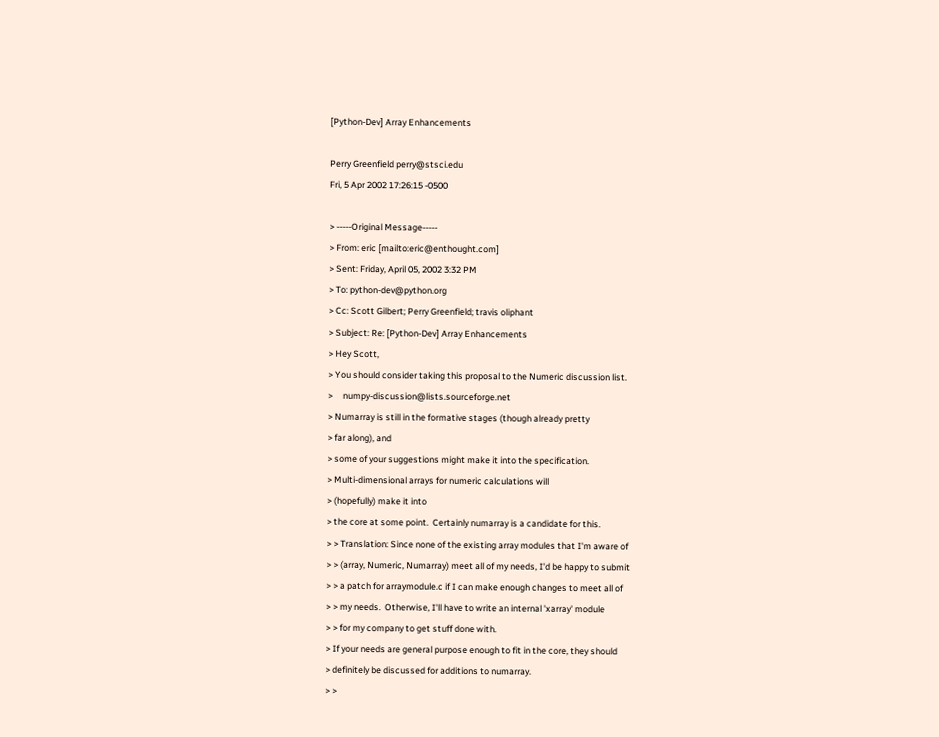[Python-Dev] Array Enhancements

Perry Greenfield perry@stsci.edu
Fri, 5 Apr 2002 17:26:15 -0500

> -----Original Message-----
> From: eric [mailto:eric@enthought.com]
> Sent: Friday, April 05, 2002 3:32 PM
> To: python-dev@python.org
> Cc: Scott Gilbert; Perry Greenfield; travis oliphant
> Subject: Re: [Python-Dev] Array Enhancements
> Hey Scott,
> You should consider taking this proposal to the Numeric discussion list.
>     numpy-discussion@lists.sourceforge.net
> Numarray is still in the formative stages (though already pretty
> far along), and
> some of your suggestions might make it into the specification.
> Multi-dimensional arrays for numeric calculations will
> (hopefully) make it into
> the core at some point.  Certainly numarray is a candidate for this.
> > Translation: Since none of the existing array modules that I'm aware of
> > (array, Numeric, Numarray) meet all of my needs, I'd be happy to submit
> > a patch for arraymodule.c if I can make enough changes to meet all of
> > my needs.  Otherwise, I'll have to write an internal 'xarray' module
> > for my company to get stuff done with.
> If your needs are general purpose enough to fit in the core, they should
> definitely be discussed for additions to numarray.
> >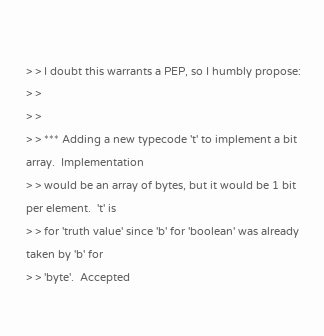> > I doubt this warrants a PEP, so I humbly propose:
> >
> >
> > *** Adding a new typecode 't' to implement a bit array.  Implementation
> > would be an array of bytes, but it would be 1 bit per element.  't' is
> > for 'truth value' since 'b' for 'boolean' was already taken by 'b' for
> > 'byte'.  Accepted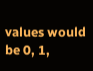values would be 0, 1,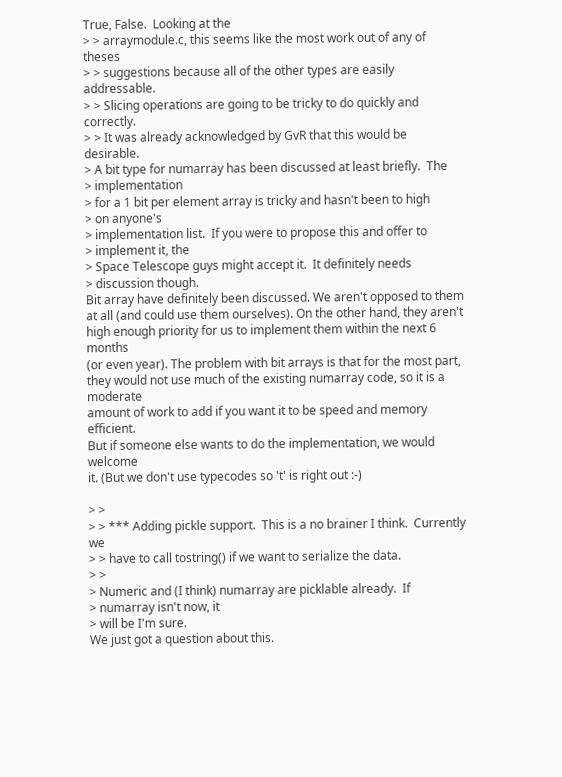True, False.  Looking at the
> > arraymodule.c, this seems like the most work out of any of theses
> > suggestions because all of the other types are easily addressable.
> > Slicing operations are going to be tricky to do quickly and correctly.
> > It was already acknowledged by GvR that this would be desirable.
> A bit type for numarray has been discussed at least briefly.  The
> implementation
> for a 1 bit per element array is tricky and hasn't been to high
> on anyone's
> implementation list.  If you were to propose this and offer to
> implement it, the
> Space Telescope guys might accept it.  It definitely needs
> discussion though.
Bit array have definitely been discussed. We aren't opposed to them
at all (and could use them ourselves). On the other hand, they aren't
high enough priority for us to implement them within the next 6 months
(or even year). The problem with bit arrays is that for the most part,
they would not use much of the existing numarray code, so it is a moderate
amount of work to add if you want it to be speed and memory efficient.
But if someone else wants to do the implementation, we would welcome
it. (But we don't use typecodes so 't' is right out :-)

> >
> > *** Adding pickle support.  This is a no brainer I think.  Currently we
> > have to call tostring() if we want to serialize the data.
> >
> Numeric and (I think) numarray are picklable already.  If
> numarray isn't now, it
> will be I'm sure.
We just got a question about this.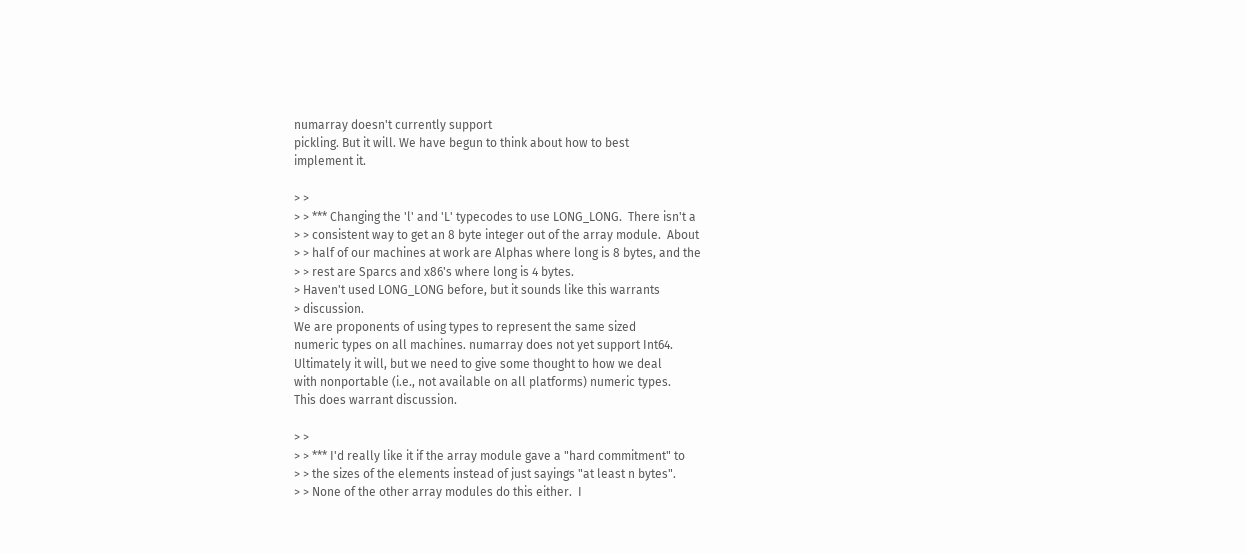numarray doesn't currently support
pickling. But it will. We have begun to think about how to best
implement it.

> >
> > *** Changing the 'l' and 'L' typecodes to use LONG_LONG.  There isn't a
> > consistent way to get an 8 byte integer out of the array module.  About
> > half of our machines at work are Alphas where long is 8 bytes, and the
> > rest are Sparcs and x86's where long is 4 bytes.
> Haven't used LONG_LONG before, but it sounds like this warrants
> discussion.
We are proponents of using types to represent the same sized
numeric types on all machines. numarray does not yet support Int64.
Ultimately it will, but we need to give some thought to how we deal
with nonportable (i.e., not available on all platforms) numeric types.
This does warrant discussion.

> >
> > *** I'd really like it if the array module gave a "hard commitment" to
> > the sizes of the elements instead of just sayings "at least n bytes".
> > None of the other array modules do this either.  I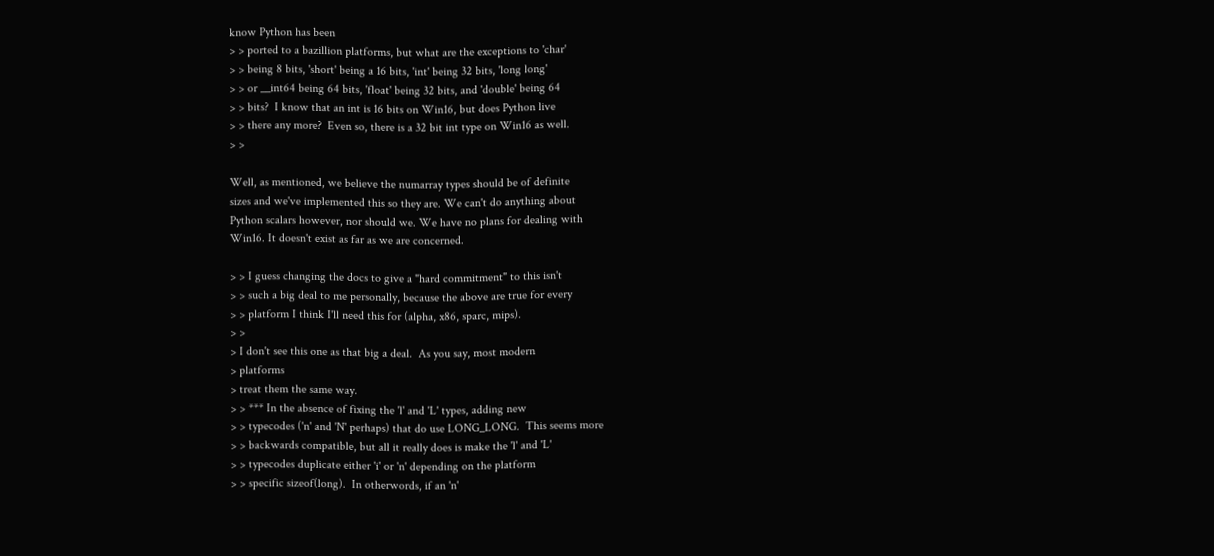know Python has been
> > ported to a bazillion platforms, but what are the exceptions to 'char'
> > being 8 bits, 'short' being a 16 bits, 'int' being 32 bits, 'long long'
> > or __int64 being 64 bits, 'float' being 32 bits, and 'double' being 64
> > bits?  I know that an int is 16 bits on Win16, but does Python live
> > there any more?  Even so, there is a 32 bit int type on Win16 as well.
> >

Well, as mentioned, we believe the numarray types should be of definite
sizes and we've implemented this so they are. We can't do anything about
Python scalars however, nor should we. We have no plans for dealing with
Win16. It doesn't exist as far as we are concerned.

> > I guess changing the docs to give a "hard commitment" to this isn't
> > such a big deal to me personally, because the above are true for every
> > platform I think I'll need this for (alpha, x86, sparc, mips).
> >
> I don't see this one as that big a deal.  As you say, most modern
> platforms
> treat them the same way.
> > *** In the absence of fixing the 'l' and 'L' types, adding new
> > typecodes ('n' and 'N' perhaps) that do use LONG_LONG.  This seems more
> > backwards compatible, but all it really does is make the 'l' and 'L'
> > typecodes duplicate either 'i' or 'n' depending on the platform
> > specific sizeof(long).  In otherwords, if an 'n'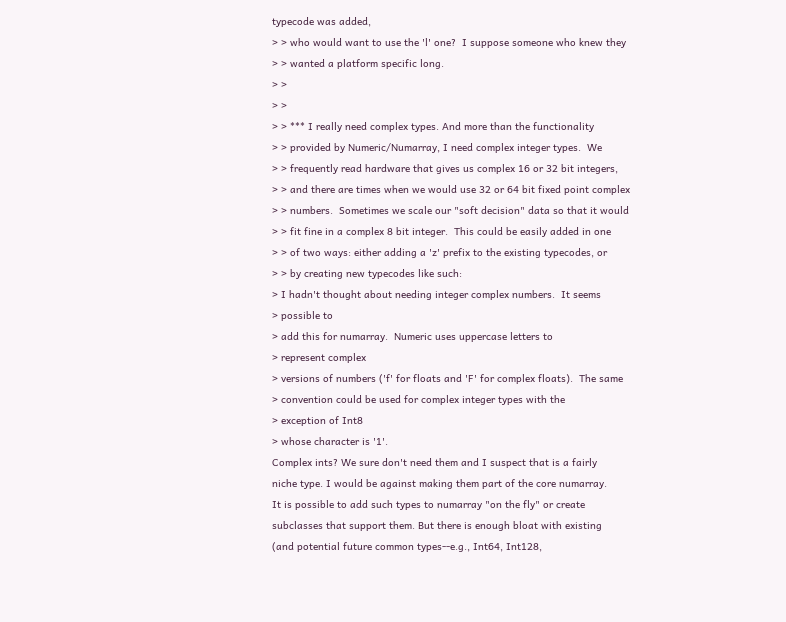typecode was added,
> > who would want to use the 'l' one?  I suppose someone who knew they
> > wanted a platform specific long.
> >
> >
> > *** I really need complex types. And more than the functionality
> > provided by Numeric/Numarray, I need complex integer types.  We
> > frequently read hardware that gives us complex 16 or 32 bit integers,
> > and there are times when we would use 32 or 64 bit fixed point complex
> > numbers.  Sometimes we scale our "soft decision" data so that it would
> > fit fine in a complex 8 bit integer.  This could be easily added in one
> > of two ways: either adding a 'z' prefix to the existing typecodes, or
> > by creating new typecodes like such:
> I hadn't thought about needing integer complex numbers.  It seems
> possible to
> add this for numarray.  Numeric uses uppercase letters to
> represent complex
> versions of numbers ('f' for floats and 'F' for complex floats).  The same
> convention could be used for complex integer types with the
> exception of Int8
> whose character is '1'.
Complex ints? We sure don't need them and I suspect that is a fairly
niche type. I would be against making them part of the core numarray.
It is possible to add such types to numarray "on the fly" or create
subclasses that support them. But there is enough bloat with existing
(and potential future common types--e.g., Int64, Int128,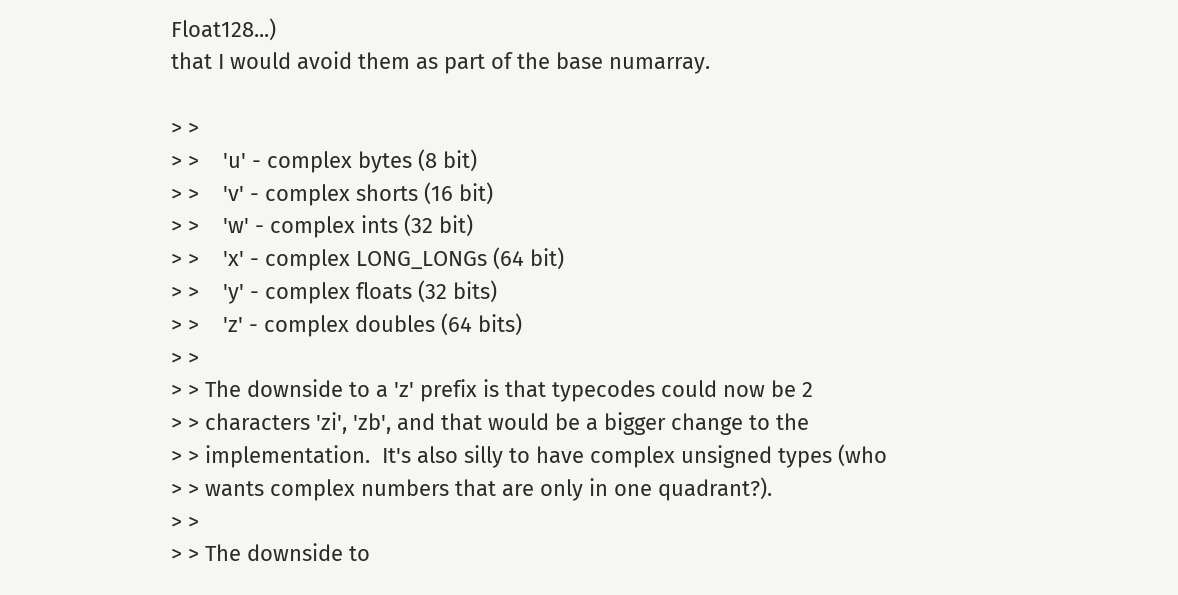Float128...)
that I would avoid them as part of the base numarray.

> >
> >    'u' - complex bytes (8 bit)
> >    'v' - complex shorts (16 bit)
> >    'w' - complex ints (32 bit)
> >    'x' - complex LONG_LONGs (64 bit)
> >    'y' - complex floats (32 bits)
> >    'z' - complex doubles (64 bits)
> >
> > The downside to a 'z' prefix is that typecodes could now be 2
> > characters 'zi', 'zb', and that would be a bigger change to the
> > implementation.  It's also silly to have complex unsigned types (who
> > wants complex numbers that are only in one quadrant?).
> >
> > The downside to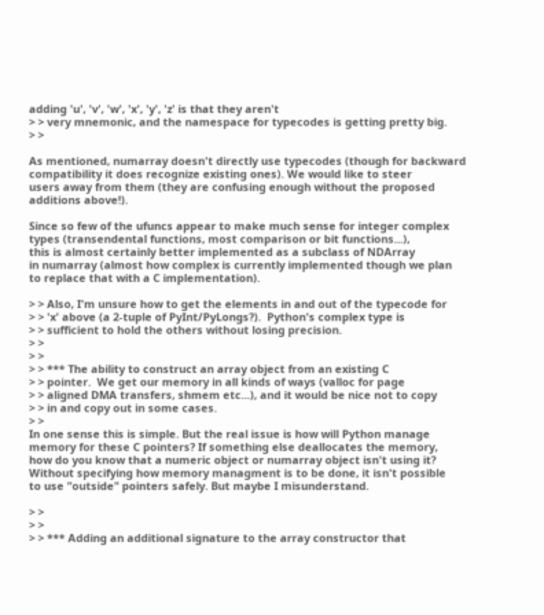adding 'u', 'v', 'w', 'x', 'y', 'z' is that they aren't
> > very mnemonic, and the namespace for typecodes is getting pretty big.
> >

As mentioned, numarray doesn't directly use typecodes (though for backward
compatibility it does recognize existing ones). We would like to steer
users away from them (they are confusing enough without the proposed
additions above!).

Since so few of the ufuncs appear to make much sense for integer complex
types (transendental functions, most comparison or bit functions...),
this is almost certainly better implemented as a subclass of NDArray
in numarray (almost how complex is currently implemented though we plan
to replace that with a C implementation).

> > Also, I'm unsure how to get the elements in and out of the typecode for
> > 'x' above (a 2-tuple of PyInt/PyLongs?).  Python's complex type is
> > sufficient to hold the others without losing precision.
> >
> >
> > *** The ability to construct an array object from an existing C
> > pointer.  We get our memory in all kinds of ways (valloc for page
> > aligned DMA transfers, shmem etc...), and it would be nice not to copy
> > in and copy out in some cases.
> >
In one sense this is simple. But the real issue is how will Python manage
memory for these C pointers? If something else deallocates the memory,
how do you know that a numeric object or numarray object isn't using it?
Without specifying how memory managment is to be done, it isn't possible
to use "outside" pointers safely. But maybe I misunderstand.

> >
> >
> > *** Adding an additional signature to the array constructor that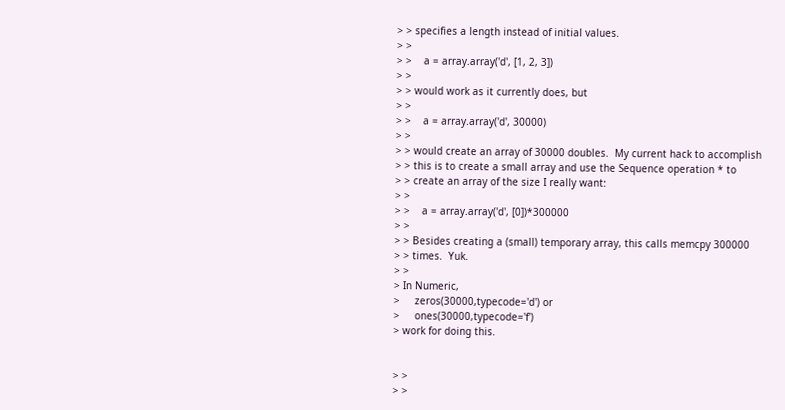> > specifies a length instead of initial values.
> >
> >    a = array.array('d', [1, 2, 3])
> >
> > would work as it currently does, but
> >
> >    a = array.array('d', 30000)
> >
> > would create an array of 30000 doubles.  My current hack to accomplish
> > this is to create a small array and use the Sequence operation * to
> > create an array of the size I really want:
> >
> >    a = array.array('d', [0])*300000
> >
> > Besides creating a (small) temporary array, this calls memcpy 300000
> > times.  Yuk.
> >
> In Numeric,
>     zeros(30000,typecode='d') or
>     ones(30000,typecode='f')
> work for doing this.


> >
> >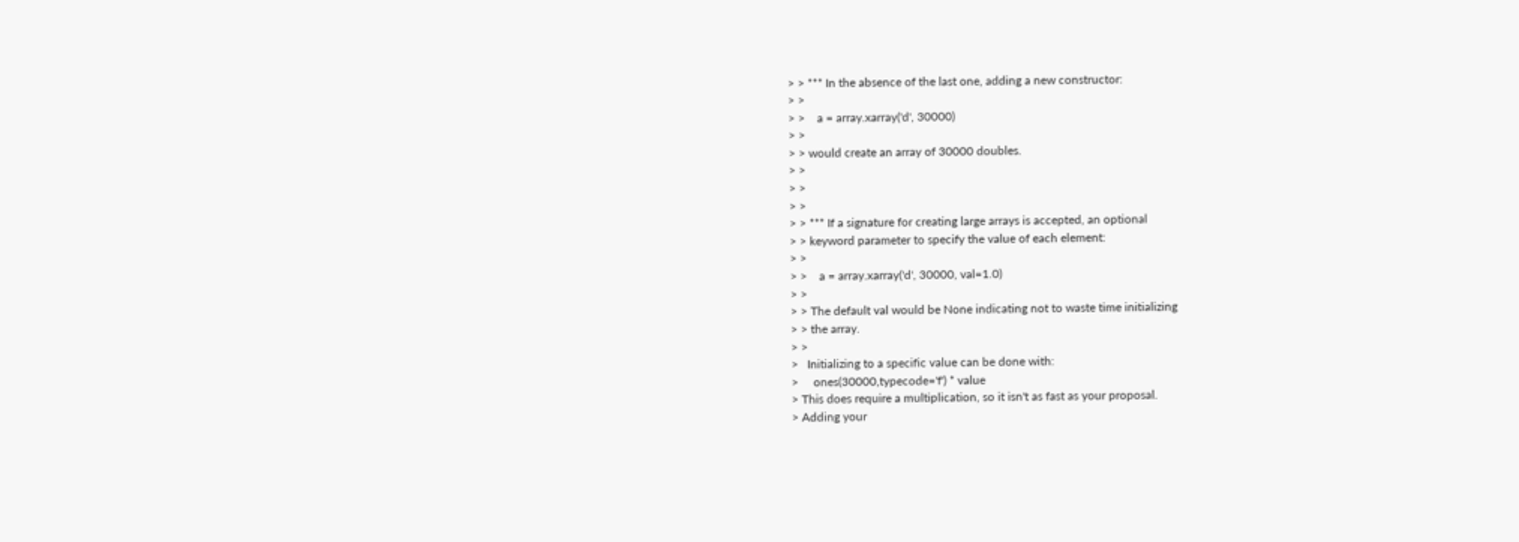> > *** In the absence of the last one, adding a new constructor:
> >
> >    a = array.xarray('d', 30000)
> >
> > would create an array of 30000 doubles.
> >
> >
> >
> > *** If a signature for creating large arrays is accepted, an optional
> > keyword parameter to specify the value of each element:
> >
> >    a = array.xarray('d', 30000, val=1.0)
> >
> > The default val would be None indicating not to waste time initializing
> > the array.
> >
>   Initializing to a specific value can be done with:
>     ones(30000,typecode='f') * value
> This does require a multiplication, so it isn't as fast as your proposal.
> Adding your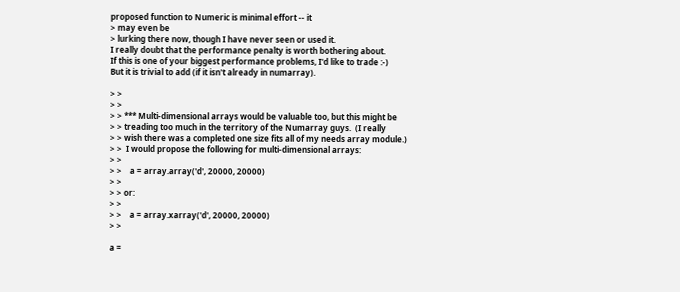proposed function to Numeric is minimal effort -- it
> may even be
> lurking there now, though I have never seen or used it.
I really doubt that the performance penalty is worth bothering about.
If this is one of your biggest performance problems, I'd like to trade :-)
But it is trivial to add (if it isn't already in numarray).

> >
> >
> > *** Multi-dimensional arrays would be valuable too, but this might be
> > treading too much in the territory of the Numarray guys.  (I really
> > wish there was a completed one size fits all of my needs array module.)
> >  I would propose the following for multi-dimensional arrays:
> >
> >    a = array.array('d', 20000, 20000)
> >
> > or:
> >
> >    a = array.xarray('d', 20000, 20000)
> >

a =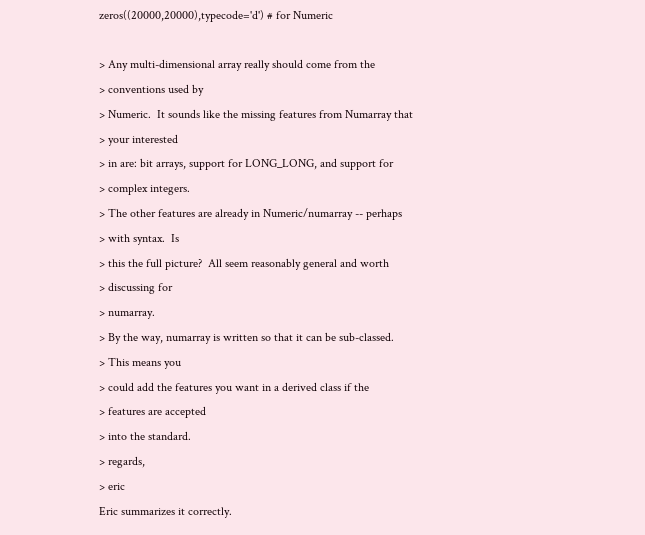zeros((20000,20000),typecode='d') # for Numeric

> Any multi-dimensional array really should come from the
> conventions used by
> Numeric.  It sounds like the missing features from Numarray that
> your interested
> in are: bit arrays, support for LONG_LONG, and support for
> complex integers.
> The other features are already in Numeric/numarray -- perhaps
> with syntax.  Is
> this the full picture?  All seem reasonably general and worth
> discussing for
> numarray.
> By the way, numarray is written so that it can be sub-classed.
> This means you
> could add the features you want in a derived class if the
> features are accepted
> into the standard.
> regards,
> eric
Eric summarizes it correctly.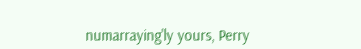numarraying'ly yours, Perry